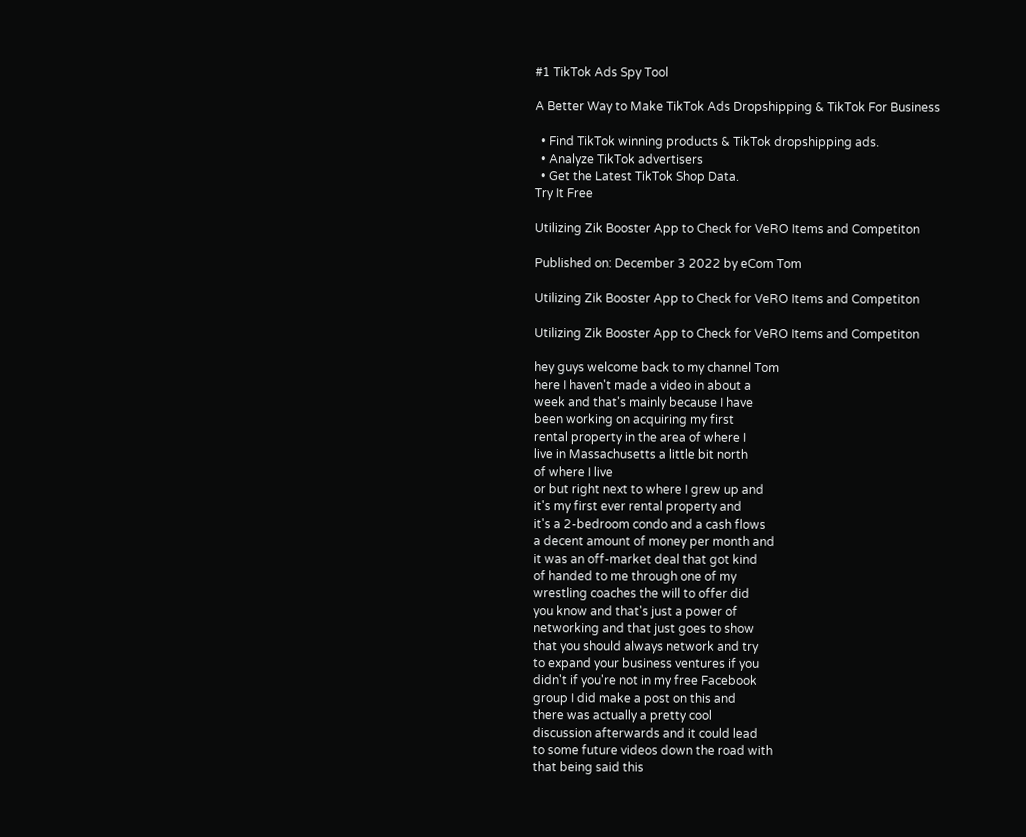#1 TikTok Ads Spy Tool

A Better Way to Make TikTok Ads Dropshipping & TikTok For Business

  • Find TikTok winning products & TikTok dropshipping ads.
  • Analyze TikTok advertisers
  • Get the Latest TikTok Shop Data.
Try It Free

Utilizing Zik Booster App to Check for VeRO Items and Competiton

Published on: December 3 2022 by eCom Tom

Utilizing Zik Booster App to Check for VeRO Items and Competiton

Utilizing Zik Booster App to Check for VeRO Items and Competiton

hey guys welcome back to my channel Tom
here I haven't made a video in about a
week and that's mainly because I have
been working on acquiring my first
rental property in the area of where I
live in Massachusetts a little bit north
of where I live
or but right next to where I grew up and
it's my first ever rental property and
it's a 2-bedroom condo and a cash flows
a decent amount of money per month and
it was an off-market deal that got kind
of handed to me through one of my
wrestling coaches the will to offer did
you know and that's just a power of
networking and that just goes to show
that you should always network and try
to expand your business ventures if you
didn't if you're not in my free Facebook
group I did make a post on this and
there was actually a pretty cool
discussion afterwards and it could lead
to some future videos down the road with
that being said this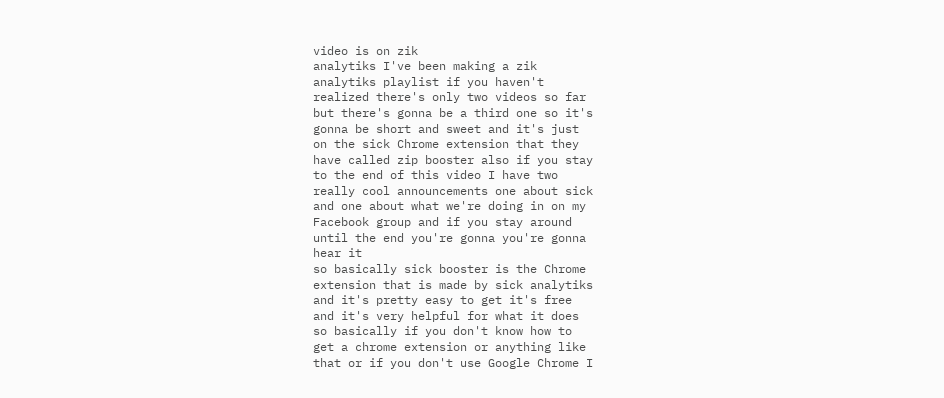video is on zik
analytiks I've been making a zik
analytiks playlist if you haven't
realized there's only two videos so far
but there's gonna be a third one so it's
gonna be short and sweet and it's just
on the sick Chrome extension that they
have called zip booster also if you stay
to the end of this video I have two
really cool announcements one about sick
and one about what we're doing in on my
Facebook group and if you stay around
until the end you're gonna you're gonna
hear it
so basically sick booster is the Chrome
extension that is made by sick analytiks
and it's pretty easy to get it's free
and it's very helpful for what it does
so basically if you don't know how to
get a chrome extension or anything like
that or if you don't use Google Chrome I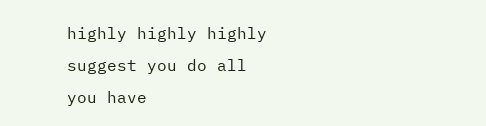highly highly highly suggest you do all
you have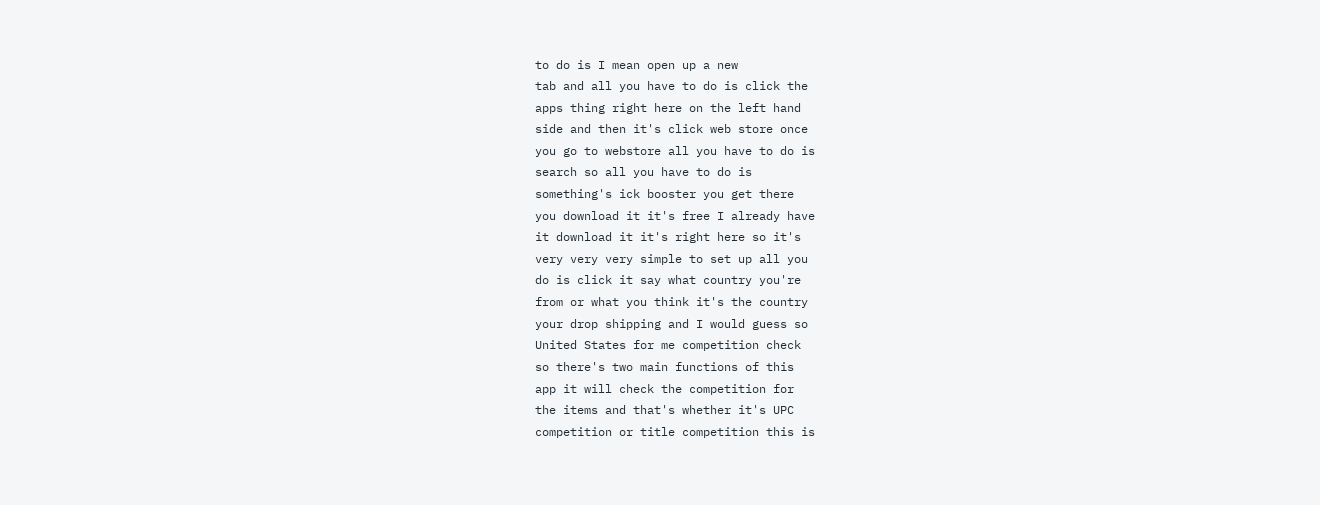to do is I mean open up a new
tab and all you have to do is click the
apps thing right here on the left hand
side and then it's click web store once
you go to webstore all you have to do is
search so all you have to do is
something's ick booster you get there
you download it it's free I already have
it download it it's right here so it's
very very very simple to set up all you
do is click it say what country you're
from or what you think it's the country
your drop shipping and I would guess so
United States for me competition check
so there's two main functions of this
app it will check the competition for
the items and that's whether it's UPC
competition or title competition this is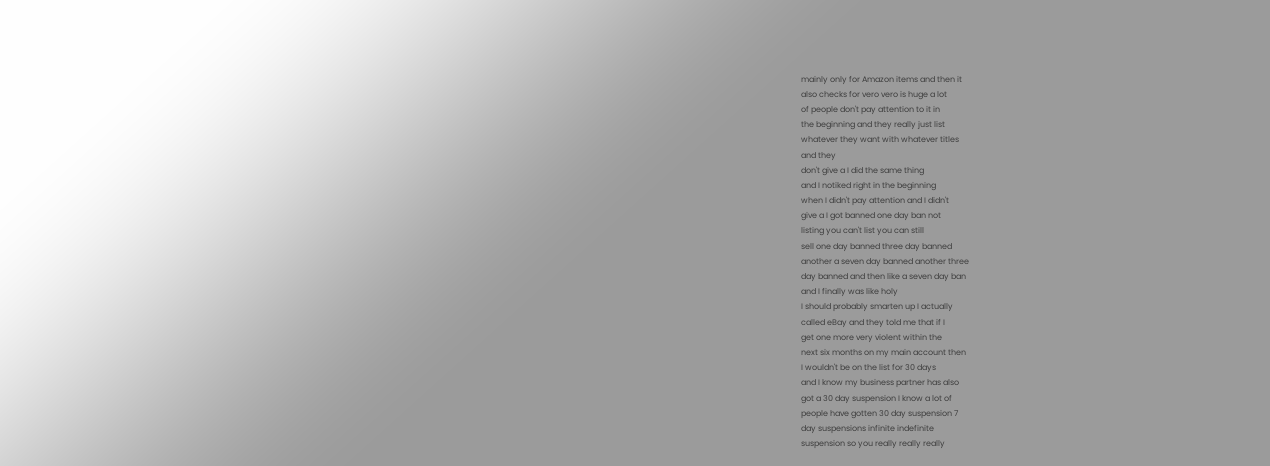mainly only for Amazon items and then it
also checks for vero vero is huge a lot
of people don't pay attention to it in
the beginning and they really just list
whatever they want with whatever titles
and they
don't give a I did the same thing
and I notiked right in the beginning
when I didn't pay attention and I didn't
give a I got banned one day ban not
listing you can't list you can still
sell one day banned three day banned
another a seven day banned another three
day banned and then like a seven day ban
and I finally was like holy
I should probably smarten up I actually
called eBay and they told me that if I
get one more very violent within the
next six months on my main account then
I wouldn't be on the list for 30 days
and I know my business partner has also
got a 30 day suspension I know a lot of
people have gotten 30 day suspension 7
day suspensions infinite indefinite
suspension so you really really really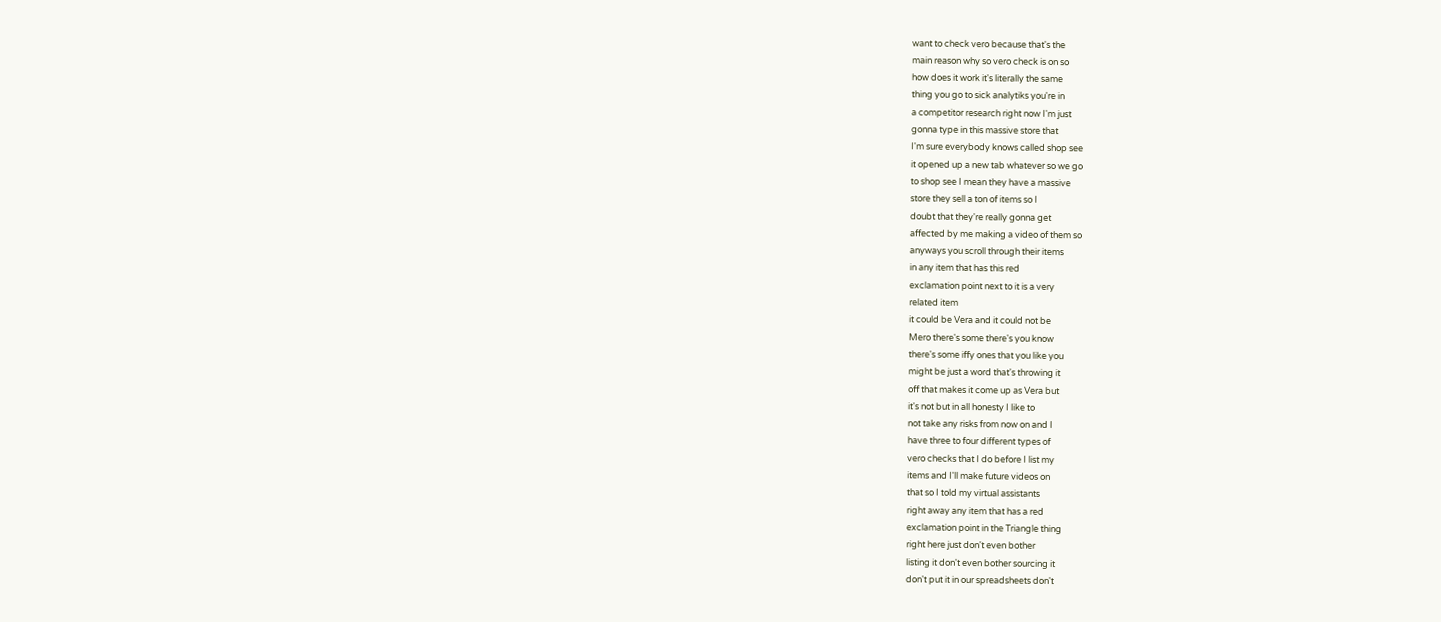want to check vero because that's the
main reason why so vero check is on so
how does it work it's literally the same
thing you go to sick analytiks you're in
a competitor research right now I'm just
gonna type in this massive store that
I'm sure everybody knows called shop see
it opened up a new tab whatever so we go
to shop see I mean they have a massive
store they sell a ton of items so I
doubt that they're really gonna get
affected by me making a video of them so
anyways you scroll through their items
in any item that has this red
exclamation point next to it is a very
related item
it could be Vera and it could not be
Mero there's some there's you know
there's some iffy ones that you like you
might be just a word that's throwing it
off that makes it come up as Vera but
it's not but in all honesty I like to
not take any risks from now on and I
have three to four different types of
vero checks that I do before I list my
items and I'll make future videos on
that so I told my virtual assistants
right away any item that has a red
exclamation point in the Triangle thing
right here just don't even bother
listing it don't even bother sourcing it
don't put it in our spreadsheets don't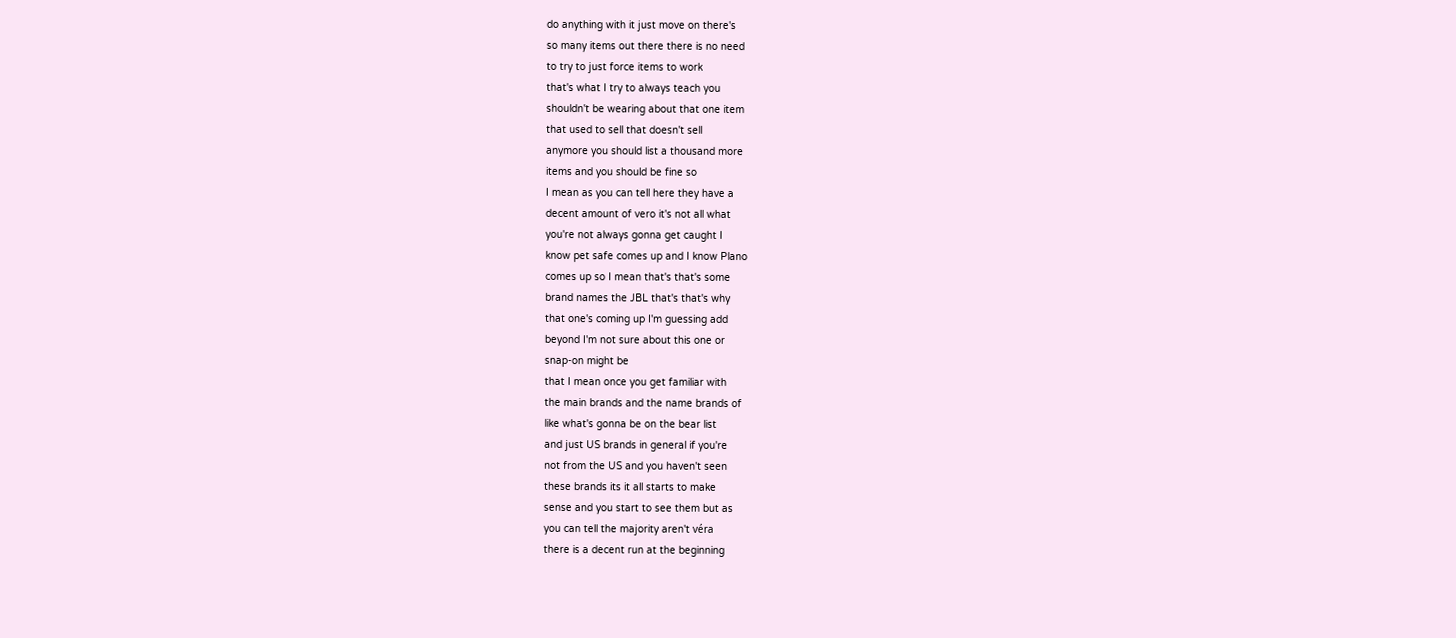do anything with it just move on there's
so many items out there there is no need
to try to just force items to work
that's what I try to always teach you
shouldn't be wearing about that one item
that used to sell that doesn't sell
anymore you should list a thousand more
items and you should be fine so
I mean as you can tell here they have a
decent amount of vero it's not all what
you're not always gonna get caught I
know pet safe comes up and I know Plano
comes up so I mean that's that's some
brand names the JBL that's that's why
that one's coming up I'm guessing add
beyond I'm not sure about this one or
snap-on might be
that I mean once you get familiar with
the main brands and the name brands of
like what's gonna be on the bear list
and just US brands in general if you're
not from the US and you haven't seen
these brands its it all starts to make
sense and you start to see them but as
you can tell the majority aren't véra
there is a decent run at the beginning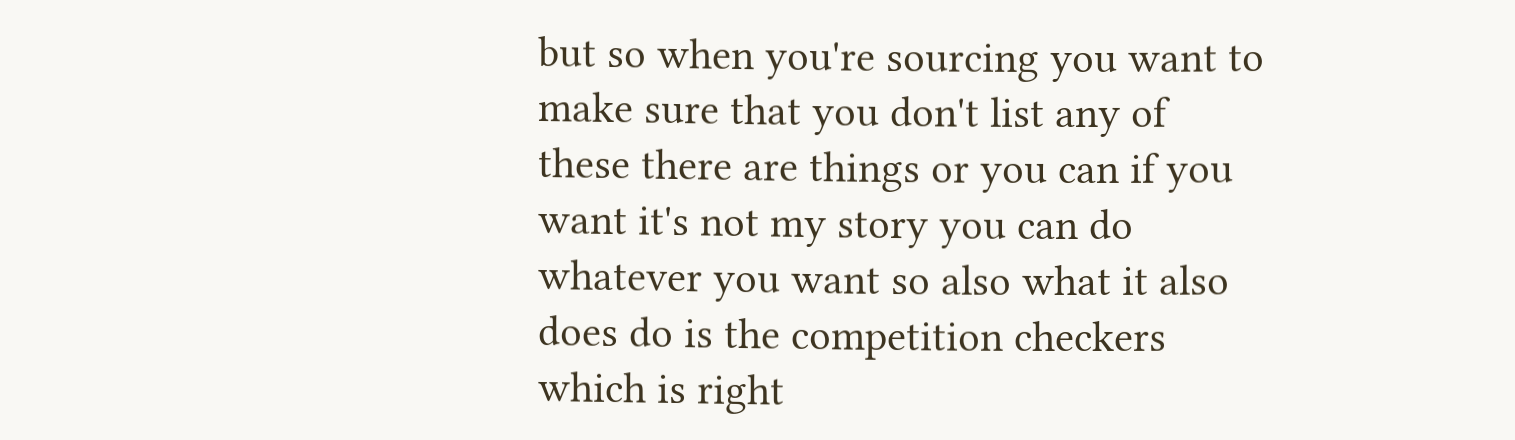but so when you're sourcing you want to
make sure that you don't list any of
these there are things or you can if you
want it's not my story you can do
whatever you want so also what it also
does do is the competition checkers
which is right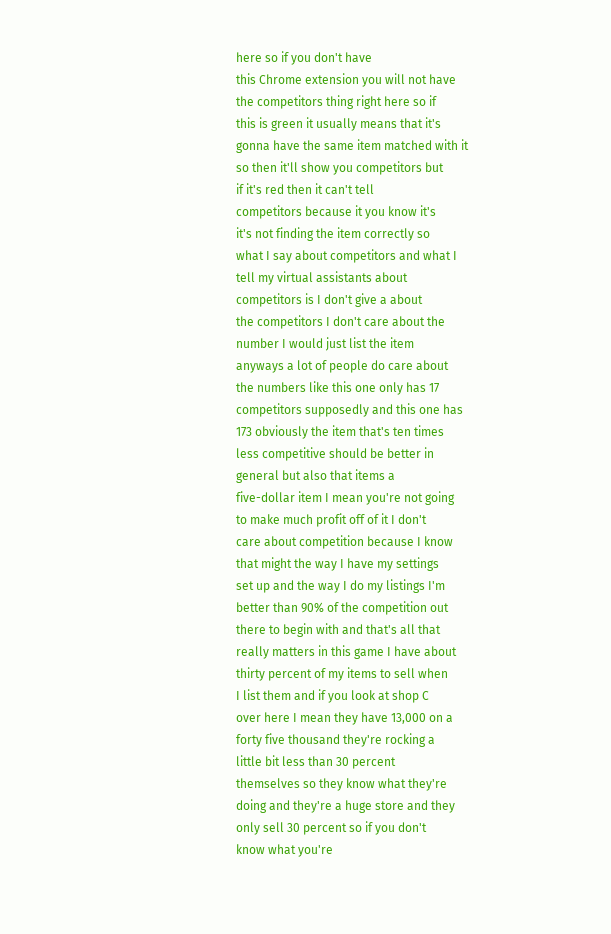here so if you don't have
this Chrome extension you will not have
the competitors thing right here so if
this is green it usually means that it's
gonna have the same item matched with it
so then it'll show you competitors but
if it's red then it can't tell
competitors because it you know it's
it's not finding the item correctly so
what I say about competitors and what I
tell my virtual assistants about
competitors is I don't give a about
the competitors I don't care about the
number I would just list the item
anyways a lot of people do care about
the numbers like this one only has 17
competitors supposedly and this one has
173 obviously the item that's ten times
less competitive should be better in
general but also that items a
five-dollar item I mean you're not going
to make much profit off of it I don't
care about competition because I know
that might the way I have my settings
set up and the way I do my listings I'm
better than 90% of the competition out
there to begin with and that's all that
really matters in this game I have about
thirty percent of my items to sell when
I list them and if you look at shop C
over here I mean they have 13,000 on a
forty five thousand they're rocking a
little bit less than 30 percent
themselves so they know what they're
doing and they're a huge store and they
only sell 30 percent so if you don't
know what you're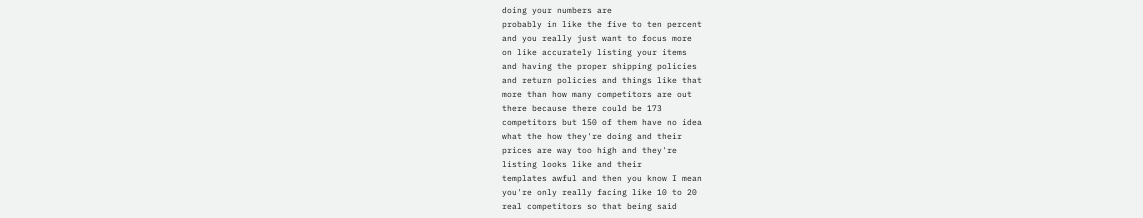doing your numbers are
probably in like the five to ten percent
and you really just want to focus more
on like accurately listing your items
and having the proper shipping policies
and return policies and things like that
more than how many competitors are out
there because there could be 173
competitors but 150 of them have no idea
what the how they're doing and their
prices are way too high and they're
listing looks like and their
templates awful and then you know I mean
you're only really facing like 10 to 20
real competitors so that being said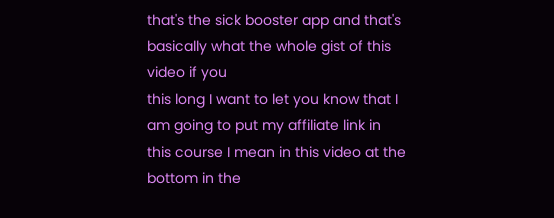that's the sick booster app and that's
basically what the whole gist of this
video if you
this long I want to let you know that I
am going to put my affiliate link in
this course I mean in this video at the
bottom in the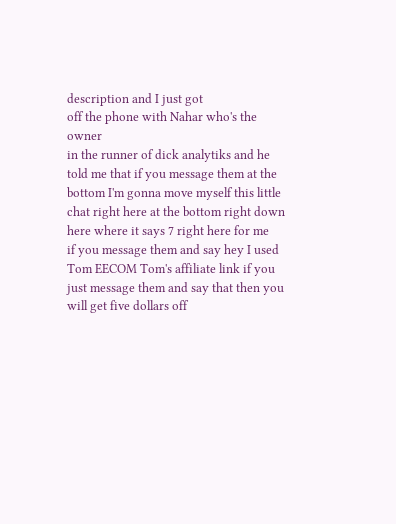description and I just got
off the phone with Nahar who's the owner
in the runner of dick analytiks and he
told me that if you message them at the
bottom I'm gonna move myself this little
chat right here at the bottom right down
here where it says 7 right here for me
if you message them and say hey I used
Tom EECOM Tom's affiliate link if you
just message them and say that then you
will get five dollars off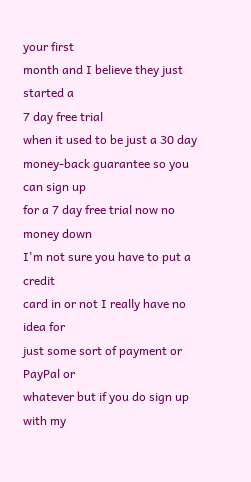your first
month and I believe they just started a
7 day free trial
when it used to be just a 30 day
money-back guarantee so you can sign up
for a 7 day free trial now no money down
I'm not sure you have to put a credit
card in or not I really have no idea for
just some sort of payment or PayPal or
whatever but if you do sign up with my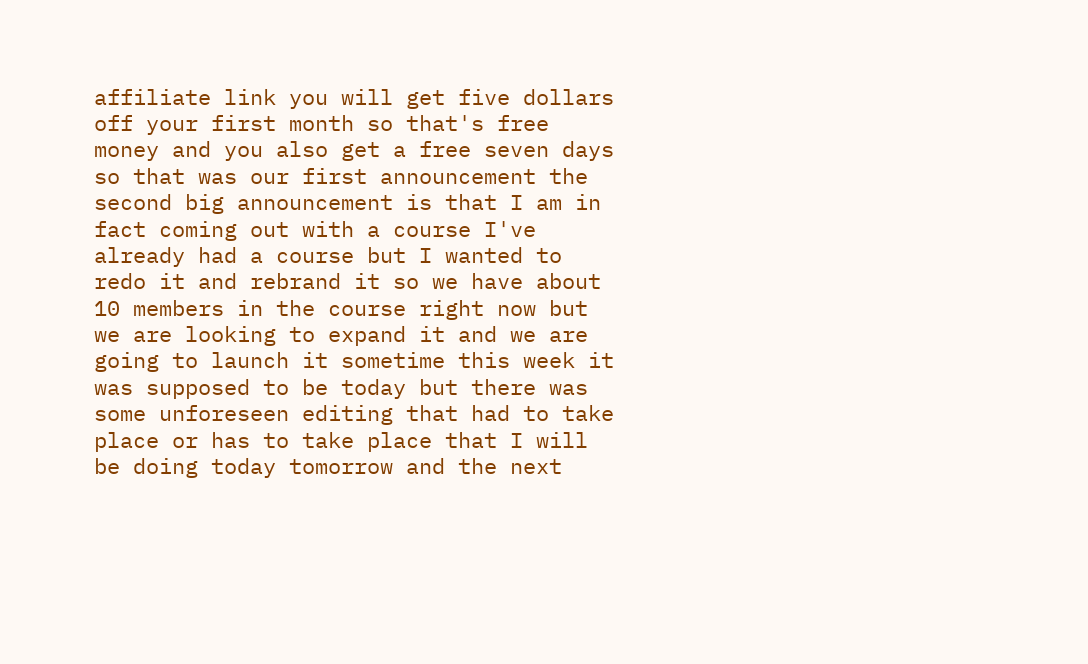affiliate link you will get five dollars
off your first month so that's free
money and you also get a free seven days
so that was our first announcement the
second big announcement is that I am in
fact coming out with a course I've
already had a course but I wanted to
redo it and rebrand it so we have about
10 members in the course right now but
we are looking to expand it and we are
going to launch it sometime this week it
was supposed to be today but there was
some unforeseen editing that had to take
place or has to take place that I will
be doing today tomorrow and the next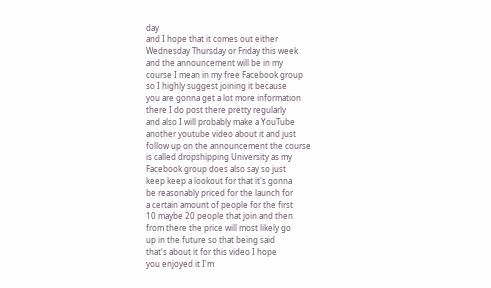day
and I hope that it comes out either
Wednesday Thursday or Friday this week
and the announcement will be in my
course I mean in my free Facebook group
so I highly suggest joining it because
you are gonna get a lot more information
there I do post there pretty regularly
and also I will probably make a YouTube
another youtube video about it and just
follow up on the announcement the course
is called dropshipping University as my
Facebook group does also say so just
keep keep a lookout for that it's gonna
be reasonably priced for the launch for
a certain amount of people for the first
10 maybe 20 people that join and then
from there the price will most likely go
up in the future so that being said
that's about it for this video I hope
you enjoyed it I'm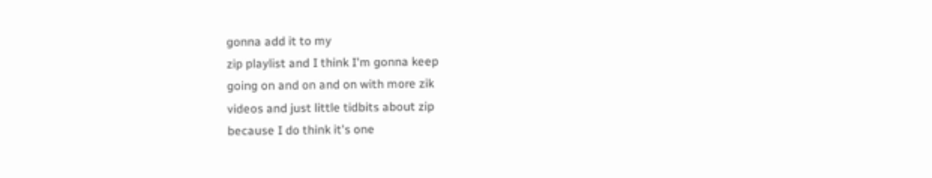gonna add it to my
zip playlist and I think I'm gonna keep
going on and on and on with more zik
videos and just little tidbits about zip
because I do think it's one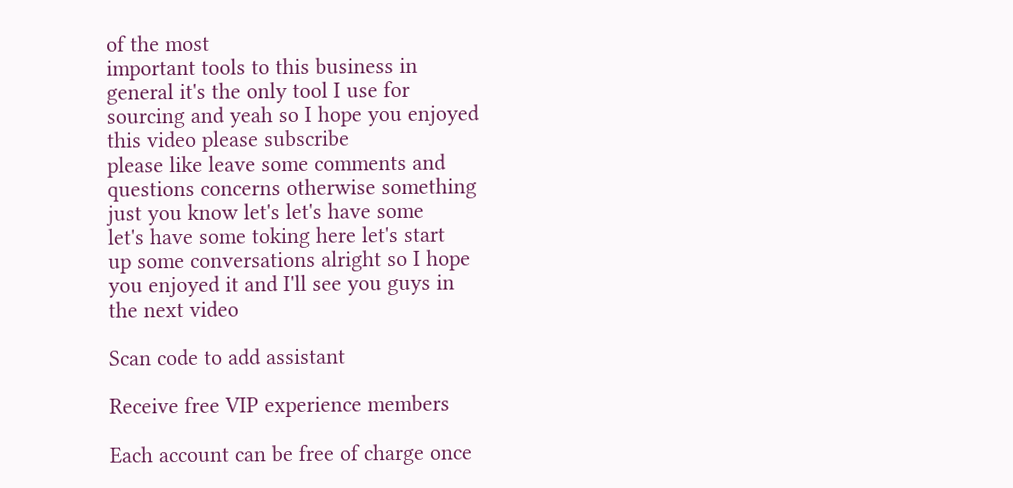of the most
important tools to this business in
general it's the only tool I use for
sourcing and yeah so I hope you enjoyed
this video please subscribe
please like leave some comments and
questions concerns otherwise something
just you know let's let's have some
let's have some toking here let's start
up some conversations alright so I hope
you enjoyed it and I'll see you guys in
the next video

Scan code to add assistant

Receive free VIP experience members

Each account can be free of charge once